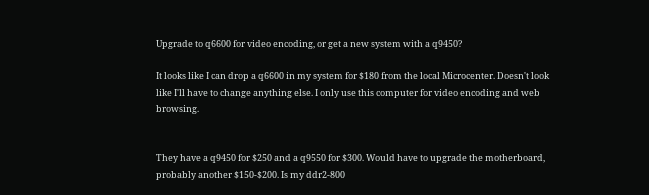Upgrade to q6600 for video encoding, or get a new system with a q9450?

It looks like I can drop a q6600 in my system for $180 from the local Microcenter. Doesn't look like I'll have to change anything else. I only use this computer for video encoding and web browsing.


They have a q9450 for $250 and a q9550 for $300. Would have to upgrade the motherboard, probably another $150-$200. Is my ddr2-800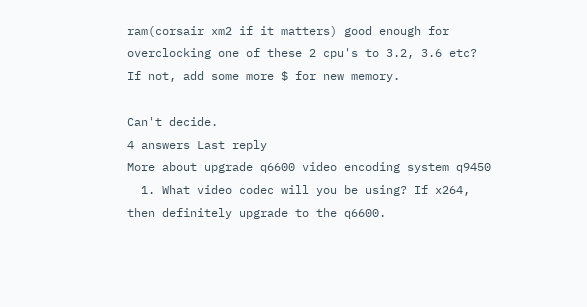ram(corsair xm2 if it matters) good enough for overclocking one of these 2 cpu's to 3.2, 3.6 etc? If not, add some more $ for new memory.

Can't decide.
4 answers Last reply
More about upgrade q6600 video encoding system q9450
  1. What video codec will you be using? If x264, then definitely upgrade to the q6600.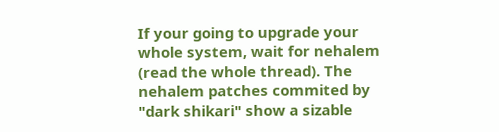If your going to upgrade your whole system, wait for nehalem (read the whole thread). The nehalem patches commited by "dark shikari" show a sizable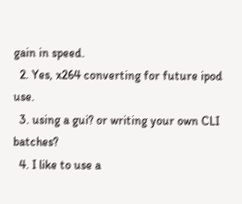gain in speed.
  2. Yes, x264 converting for future ipod use.
  3. using a gui? or writing your own CLI batches?
  4. I like to use a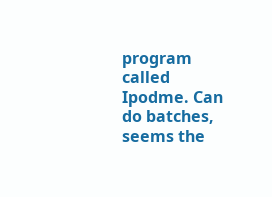program called Ipodme. Can do batches, seems the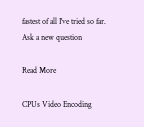fastest of all I've tried so far.
Ask a new question

Read More

CPUs Video Encoding